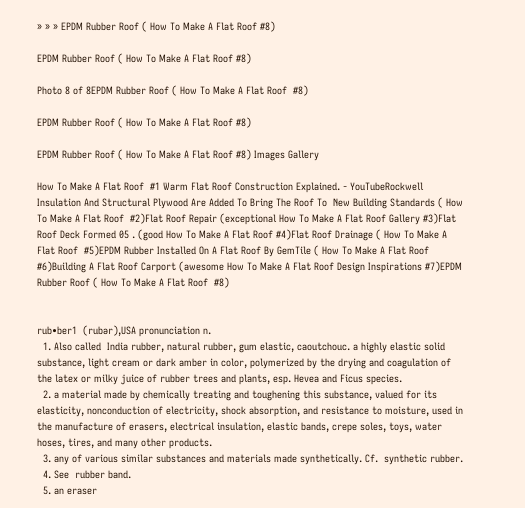» » » EPDM Rubber Roof ( How To Make A Flat Roof #8)

EPDM Rubber Roof ( How To Make A Flat Roof #8)

Photo 8 of 8EPDM Rubber Roof ( How To Make A Flat Roof  #8)

EPDM Rubber Roof ( How To Make A Flat Roof #8)

EPDM Rubber Roof ( How To Make A Flat Roof #8) Images Gallery

How To Make A Flat Roof  #1 Warm Flat Roof Construction Explained. - YouTubeRockwell Insulation And Structural Plywood Are Added To Bring The Roof To  New Building Standards ( How To Make A Flat Roof  #2)Flat Roof Repair (exceptional How To Make A Flat Roof Gallery #3)Flat Roof Deck Formed 05 . (good How To Make A Flat Roof #4)Flat Roof Drainage ( How To Make A Flat Roof  #5)EPDM Rubber Installed On A Flat Roof By GemTile ( How To Make A Flat Roof #6)Building A Flat Roof Carport (awesome How To Make A Flat Roof Design Inspirations #7)EPDM Rubber Roof ( How To Make A Flat Roof  #8)


rub•ber1  (rubər),USA pronunciation n.
  1. Also called  India rubber, natural rubber, gum elastic, caoutchouc. a highly elastic solid substance, light cream or dark amber in color, polymerized by the drying and coagulation of the latex or milky juice of rubber trees and plants, esp. Hevea and Ficus species.
  2. a material made by chemically treating and toughening this substance, valued for its elasticity, nonconduction of electricity, shock absorption, and resistance to moisture, used in the manufacture of erasers, electrical insulation, elastic bands, crepe soles, toys, water hoses, tires, and many other products.
  3. any of various similar substances and materials made synthetically. Cf.  synthetic rubber.
  4. See  rubber band.
  5. an eraser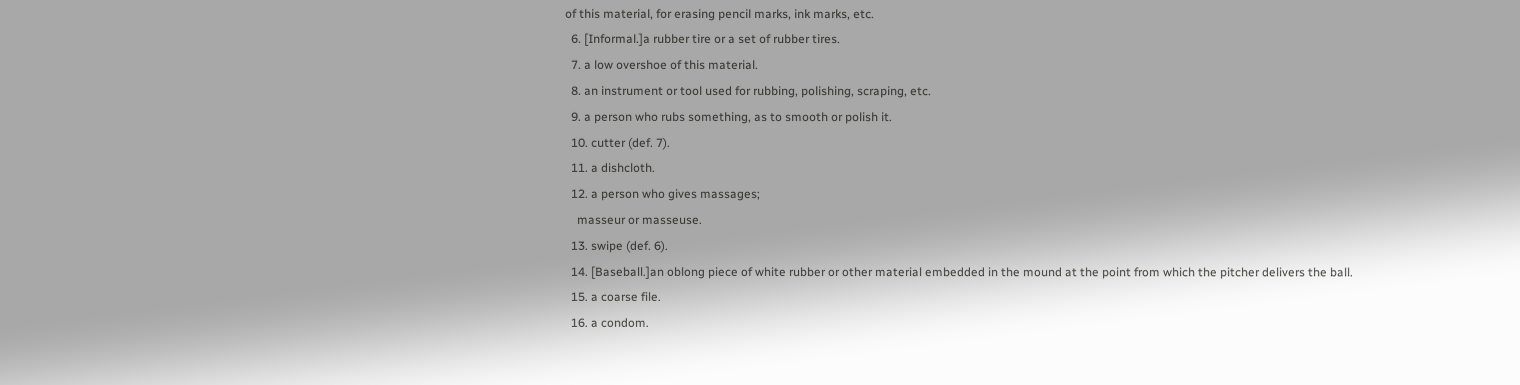of this material, for erasing pencil marks, ink marks, etc.
  6. [Informal.]a rubber tire or a set of rubber tires.
  7. a low overshoe of this material.
  8. an instrument or tool used for rubbing, polishing, scraping, etc.
  9. a person who rubs something, as to smooth or polish it.
  10. cutter (def. 7).
  11. a dishcloth.
  12. a person who gives massages;
    masseur or masseuse.
  13. swipe (def. 6).
  14. [Baseball.]an oblong piece of white rubber or other material embedded in the mound at the point from which the pitcher delivers the ball.
  15. a coarse file.
  16. a condom.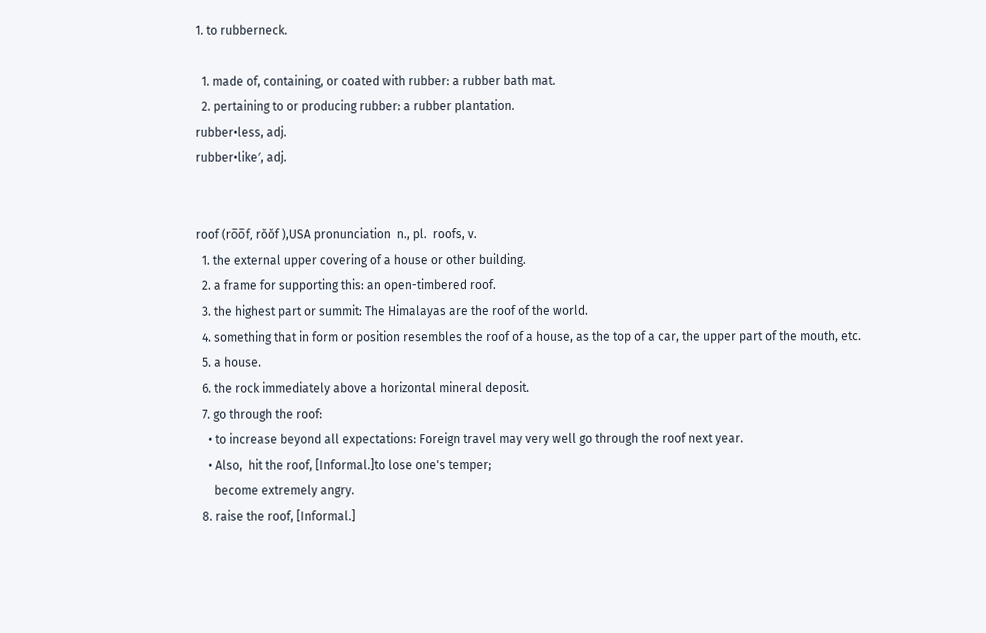1. to rubberneck.

  1. made of, containing, or coated with rubber: a rubber bath mat.
  2. pertaining to or producing rubber: a rubber plantation.
rubber•less, adj.
rubber•like′, adj.


roof (ro̅o̅f, rŏŏf ),USA pronunciation  n., pl.  roofs, v.
  1. the external upper covering of a house or other building.
  2. a frame for supporting this: an open-timbered roof.
  3. the highest part or summit: The Himalayas are the roof of the world.
  4. something that in form or position resembles the roof of a house, as the top of a car, the upper part of the mouth, etc.
  5. a house.
  6. the rock immediately above a horizontal mineral deposit.
  7. go through the roof:
    • to increase beyond all expectations: Foreign travel may very well go through the roof next year.
    • Also,  hit the roof, [Informal.]to lose one's temper;
      become extremely angry.
  8. raise the roof, [Informal.]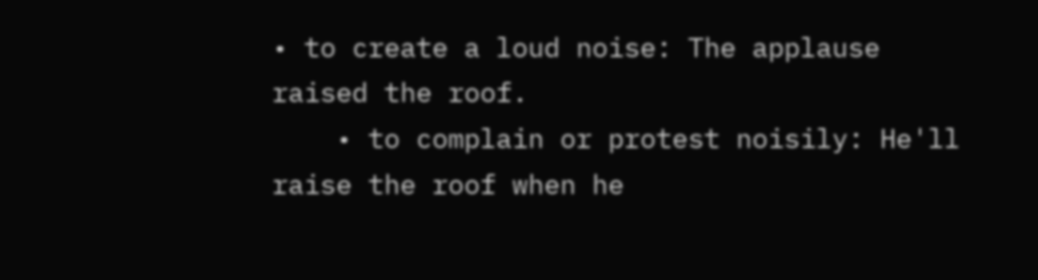• to create a loud noise: The applause raised the roof.
    • to complain or protest noisily: He'll raise the roof when he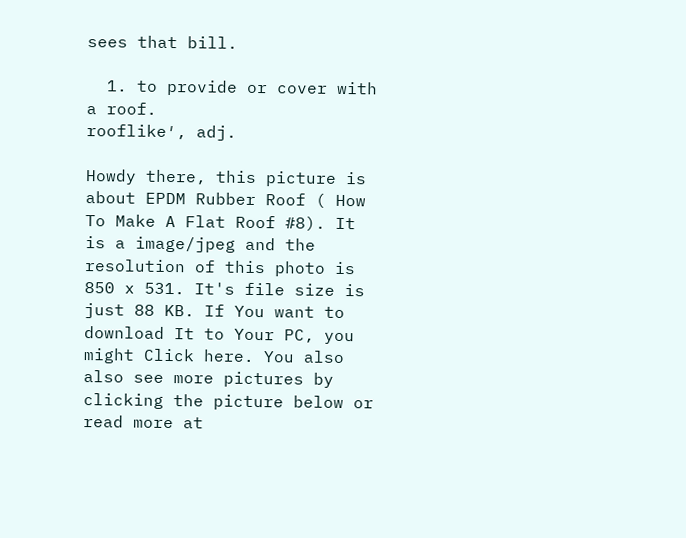sees that bill.

  1. to provide or cover with a roof.
rooflike′, adj.

Howdy there, this picture is about EPDM Rubber Roof ( How To Make A Flat Roof #8). It is a image/jpeg and the resolution of this photo is 850 x 531. It's file size is just 88 KB. If You want to download It to Your PC, you might Click here. You also also see more pictures by clicking the picture below or read more at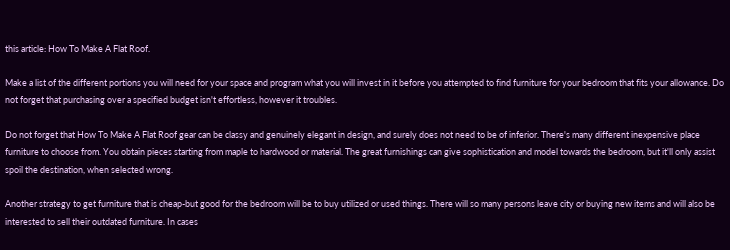this article: How To Make A Flat Roof.

Make a list of the different portions you will need for your space and program what you will invest in it before you attempted to find furniture for your bedroom that fits your allowance. Do not forget that purchasing over a specified budget isn't effortless, however it troubles.

Do not forget that How To Make A Flat Roof gear can be classy and genuinely elegant in design, and surely does not need to be of inferior. There's many different inexpensive place furniture to choose from. You obtain pieces starting from maple to hardwood or material. The great furnishings can give sophistication and model towards the bedroom, but it'll only assist spoil the destination, when selected wrong.

Another strategy to get furniture that is cheap-but good for the bedroom will be to buy utilized or used things. There will so many persons leave city or buying new items and will also be interested to sell their outdated furniture. In cases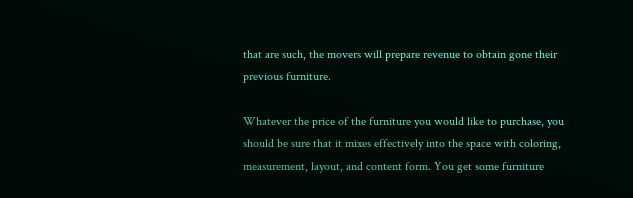that are such, the movers will prepare revenue to obtain gone their previous furniture.

Whatever the price of the furniture you would like to purchase, you should be sure that it mixes effectively into the space with coloring, measurement, layout, and content form. You get some furniture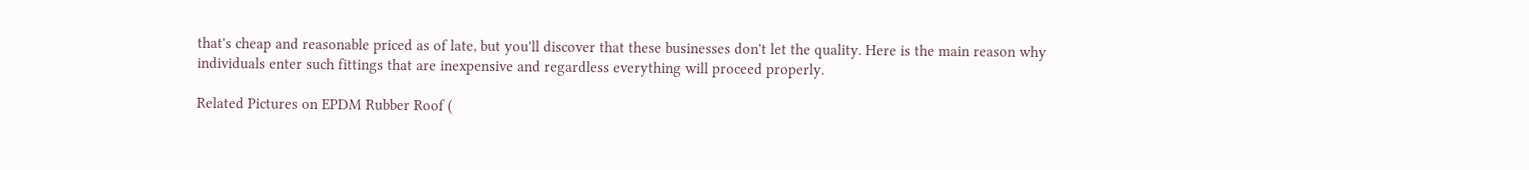that's cheap and reasonable priced as of late, but you'll discover that these businesses don't let the quality. Here is the main reason why individuals enter such fittings that are inexpensive and regardless everything will proceed properly.

Related Pictures on EPDM Rubber Roof (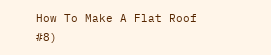How To Make A Flat Roof #8)